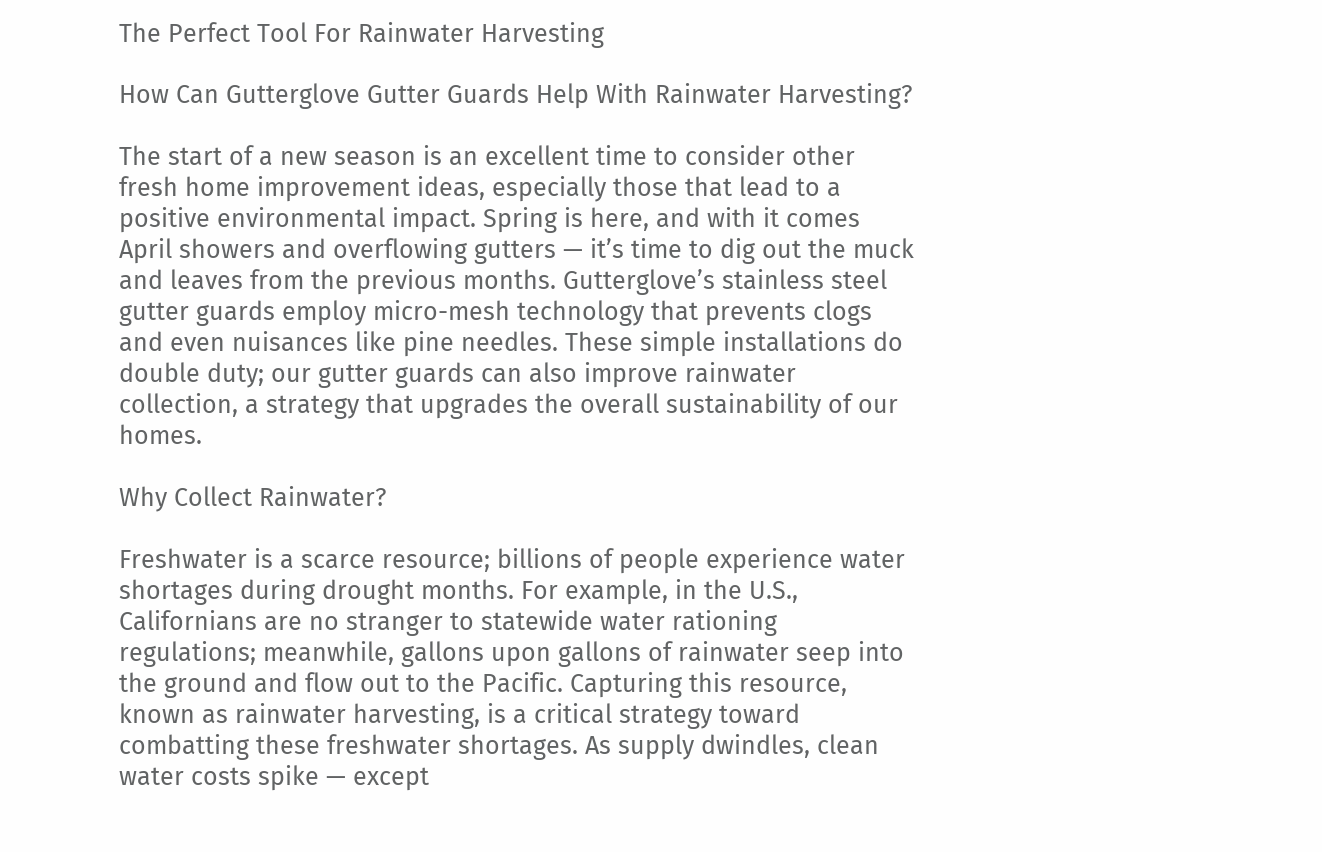The Perfect Tool For Rainwater Harvesting

How Can Gutterglove Gutter Guards Help With Rainwater Harvesting?

The start of a new season is an excellent time to consider other fresh home improvement ideas, especially those that lead to a positive environmental impact. Spring is here, and with it comes April showers and overflowing gutters — it’s time to dig out the muck and leaves from the previous months. Gutterglove’s stainless steel gutter guards employ micro-mesh technology that prevents clogs and even nuisances like pine needles. These simple installations do double duty; our gutter guards can also improve rainwater collection, a strategy that upgrades the overall sustainability of our homes.

Why Collect Rainwater?

Freshwater is a scarce resource; billions of people experience water shortages during drought months. For example, in the U.S., Californians are no stranger to statewide water rationing regulations; meanwhile, gallons upon gallons of rainwater seep into the ground and flow out to the Pacific. Capturing this resource, known as rainwater harvesting, is a critical strategy toward combatting these freshwater shortages. As supply dwindles, clean water costs spike — except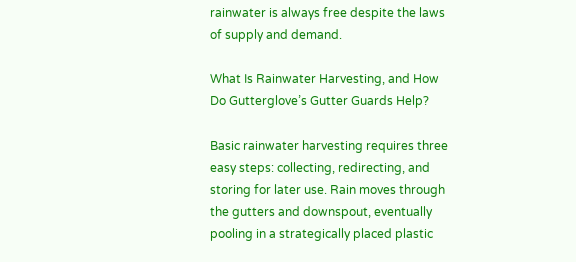rainwater is always free despite the laws of supply and demand.

What Is Rainwater Harvesting, and How Do Gutterglove’s Gutter Guards Help?

Basic rainwater harvesting requires three easy steps: collecting, redirecting, and storing for later use. Rain moves through the gutters and downspout, eventually pooling in a strategically placed plastic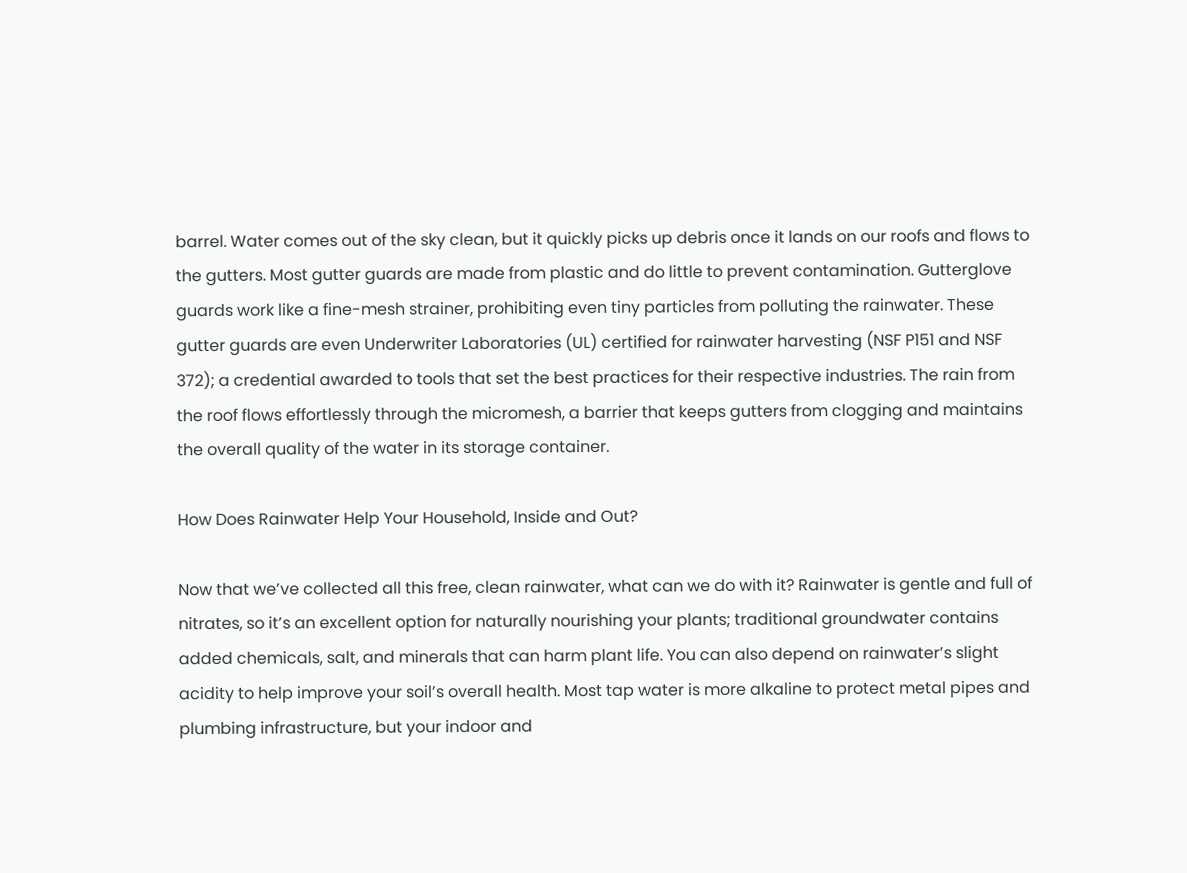barrel. Water comes out of the sky clean, but it quickly picks up debris once it lands on our roofs and flows to the gutters. Most gutter guards are made from plastic and do little to prevent contamination. Gutterglove guards work like a fine-mesh strainer, prohibiting even tiny particles from polluting the rainwater. These gutter guards are even Underwriter Laboratories (UL) certified for rainwater harvesting (NSF P151 and NSF 372); a credential awarded to tools that set the best practices for their respective industries. The rain from the roof flows effortlessly through the micromesh, a barrier that keeps gutters from clogging and maintains the overall quality of the water in its storage container.

How Does Rainwater Help Your Household, Inside and Out?

Now that we’ve collected all this free, clean rainwater, what can we do with it? Rainwater is gentle and full of nitrates, so it’s an excellent option for naturally nourishing your plants; traditional groundwater contains added chemicals, salt, and minerals that can harm plant life. You can also depend on rainwater’s slight acidity to help improve your soil’s overall health. Most tap water is more alkaline to protect metal pipes and plumbing infrastructure, but your indoor and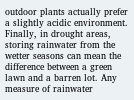outdoor plants actually prefer a slightly acidic environment. Finally, in drought areas, storing rainwater from the wetter seasons can mean the difference between a green lawn and a barren lot. Any measure of rainwater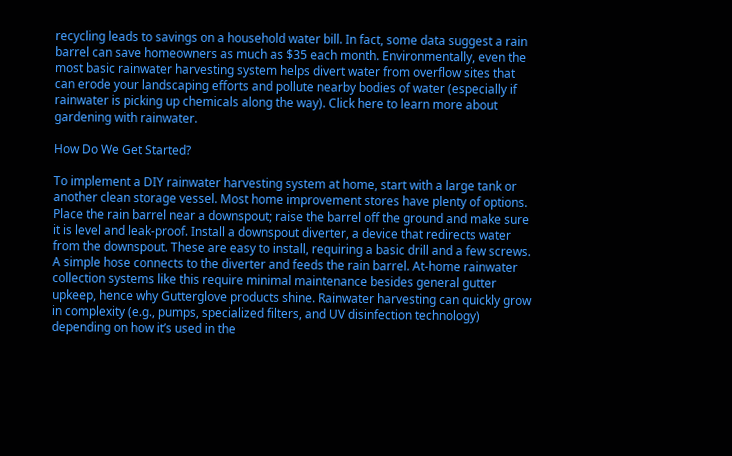recycling leads to savings on a household water bill. In fact, some data suggest a rain barrel can save homeowners as much as $35 each month. Environmentally, even the most basic rainwater harvesting system helps divert water from overflow sites that can erode your landscaping efforts and pollute nearby bodies of water (especially if rainwater is picking up chemicals along the way). Click here to learn more about gardening with rainwater.

How Do We Get Started?

To implement a DIY rainwater harvesting system at home, start with a large tank or another clean storage vessel. Most home improvement stores have plenty of options. Place the rain barrel near a downspout; raise the barrel off the ground and make sure it is level and leak-proof. Install a downspout diverter, a device that redirects water from the downspout. These are easy to install, requiring a basic drill and a few screws. A simple hose connects to the diverter and feeds the rain barrel. At-home rainwater collection systems like this require minimal maintenance besides general gutter upkeep, hence why Gutterglove products shine. Rainwater harvesting can quickly grow in complexity (e.g., pumps, specialized filters, and UV disinfection technology) depending on how it’s used in the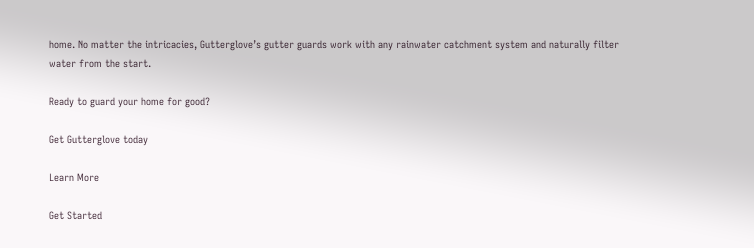home. No matter the intricacies, Gutterglove’s gutter guards work with any rainwater catchment system and naturally filter water from the start.

Ready to guard your home for good?

Get Gutterglove today

Learn More

Get Started